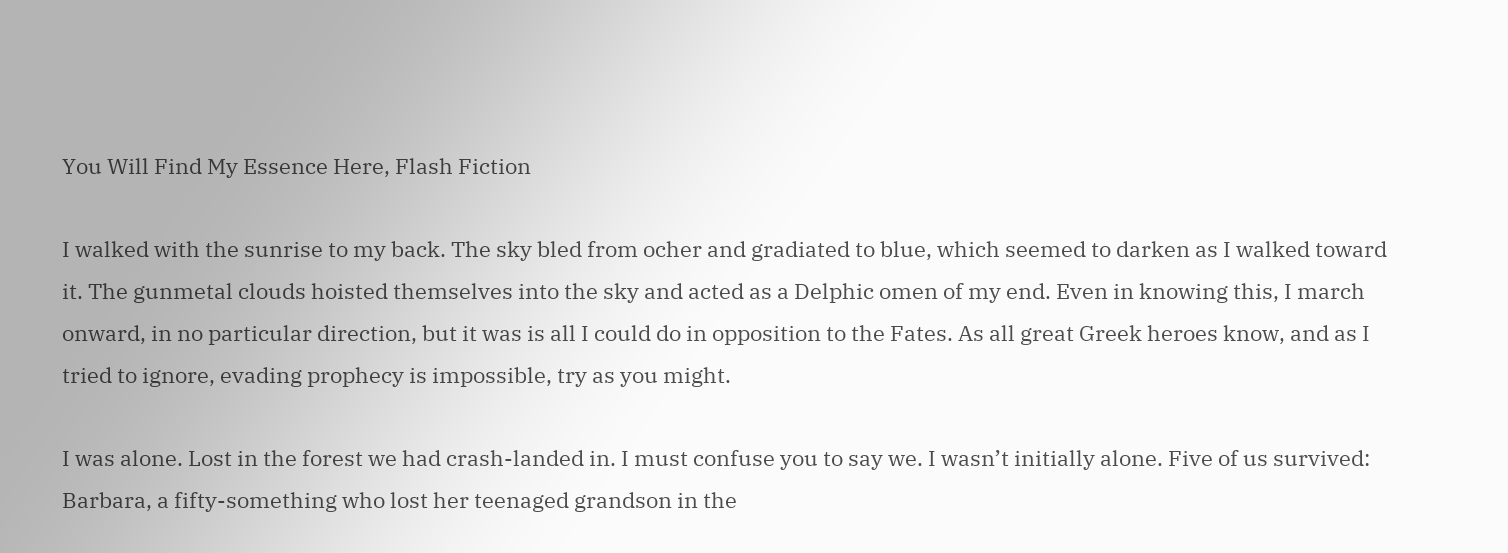You Will Find My Essence Here, Flash Fiction

I walked with the sunrise to my back. The sky bled from ocher and gradiated to blue, which seemed to darken as I walked toward it. The gunmetal clouds hoisted themselves into the sky and acted as a Delphic omen of my end. Even in knowing this, I march onward, in no particular direction, but it was is all I could do in opposition to the Fates. As all great Greek heroes know, and as I tried to ignore, evading prophecy is impossible, try as you might.

I was alone. Lost in the forest we had crash-landed in. I must confuse you to say we. I wasn’t initially alone. Five of us survived: Barbara, a fifty-something who lost her teenaged grandson in the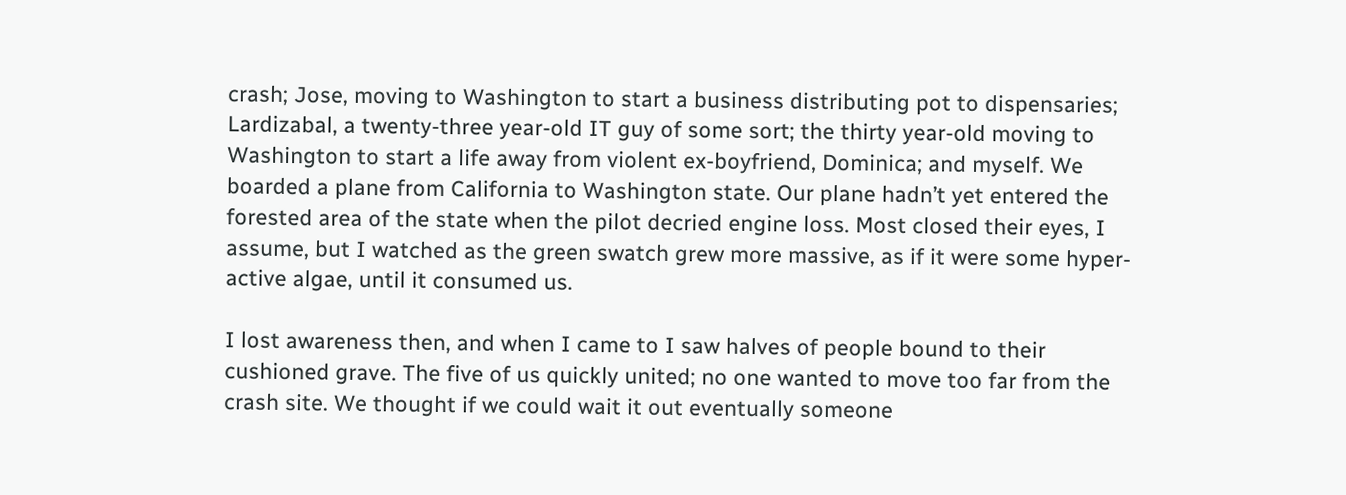crash; Jose, moving to Washington to start a business distributing pot to dispensaries; Lardizabal, a twenty-three year-old IT guy of some sort; the thirty year-old moving to Washington to start a life away from violent ex-boyfriend, Dominica; and myself. We boarded a plane from California to Washington state. Our plane hadn’t yet entered the forested area of the state when the pilot decried engine loss. Most closed their eyes, I assume, but I watched as the green swatch grew more massive, as if it were some hyper-active algae, until it consumed us.

I lost awareness then, and when I came to I saw halves of people bound to their cushioned grave. The five of us quickly united; no one wanted to move too far from the crash site. We thought if we could wait it out eventually someone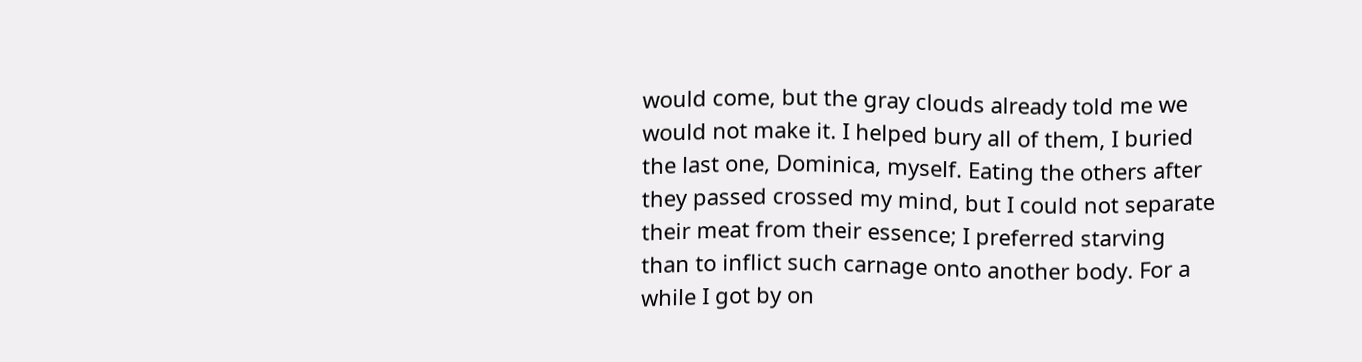would come, but the gray clouds already told me we would not make it. I helped bury all of them, I buried the last one, Dominica, myself. Eating the others after they passed crossed my mind, but I could not separate their meat from their essence; I preferred starving than to inflict such carnage onto another body. For a while I got by on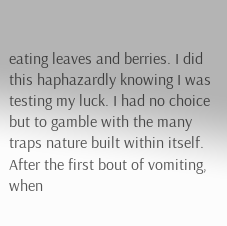eating leaves and berries. I did this haphazardly knowing I was testing my luck. I had no choice but to gamble with the many traps nature built within itself. After the first bout of vomiting, when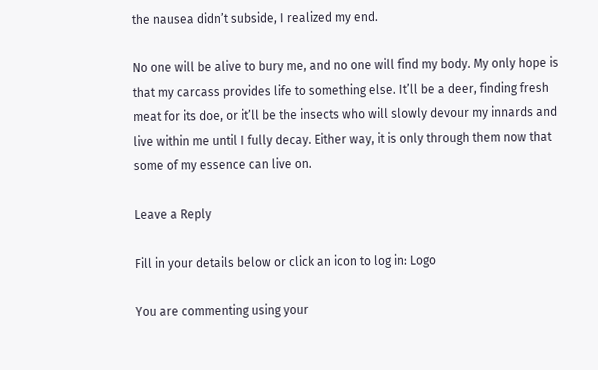the nausea didn’t subside, I realized my end.

No one will be alive to bury me, and no one will find my body. My only hope is that my carcass provides life to something else. It’ll be a deer, finding fresh meat for its doe, or it’ll be the insects who will slowly devour my innards and live within me until I fully decay. Either way, it is only through them now that some of my essence can live on.

Leave a Reply

Fill in your details below or click an icon to log in: Logo

You are commenting using your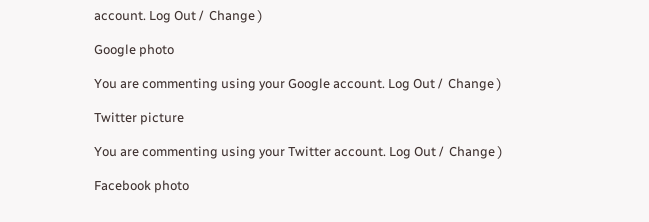account. Log Out /  Change )

Google photo

You are commenting using your Google account. Log Out /  Change )

Twitter picture

You are commenting using your Twitter account. Log Out /  Change )

Facebook photo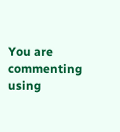You are commenting using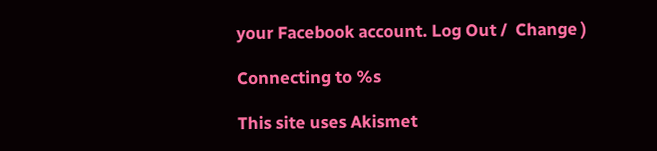your Facebook account. Log Out /  Change )

Connecting to %s

This site uses Akismet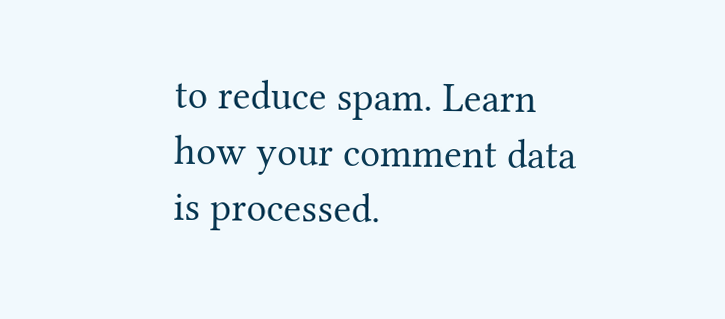to reduce spam. Learn how your comment data is processed.